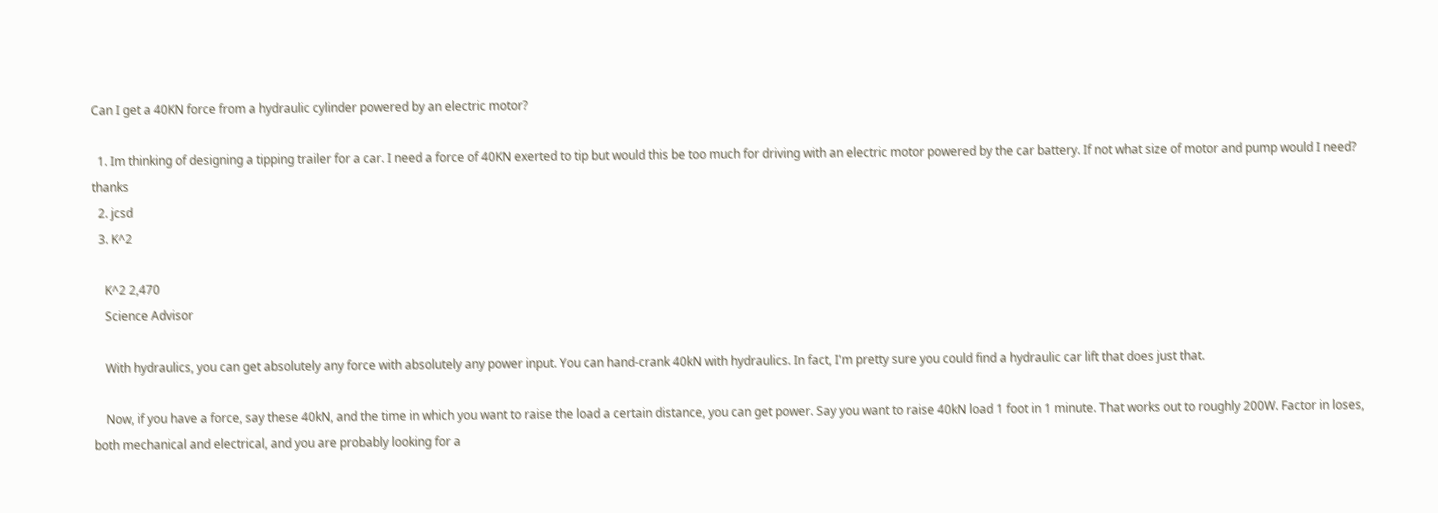Can I get a 40KN force from a hydraulic cylinder powered by an electric motor?

  1. Im thinking of designing a tipping trailer for a car. I need a force of 40KN exerted to tip but would this be too much for driving with an electric motor powered by the car battery. If not what size of motor and pump would I need? thanks
  2. jcsd
  3. K^2

    K^2 2,470
    Science Advisor

    With hydraulics, you can get absolutely any force with absolutely any power input. You can hand-crank 40kN with hydraulics. In fact, I'm pretty sure you could find a hydraulic car lift that does just that.

    Now, if you have a force, say these 40kN, and the time in which you want to raise the load a certain distance, you can get power. Say you want to raise 40kN load 1 foot in 1 minute. That works out to roughly 200W. Factor in loses, both mechanical and electrical, and you are probably looking for a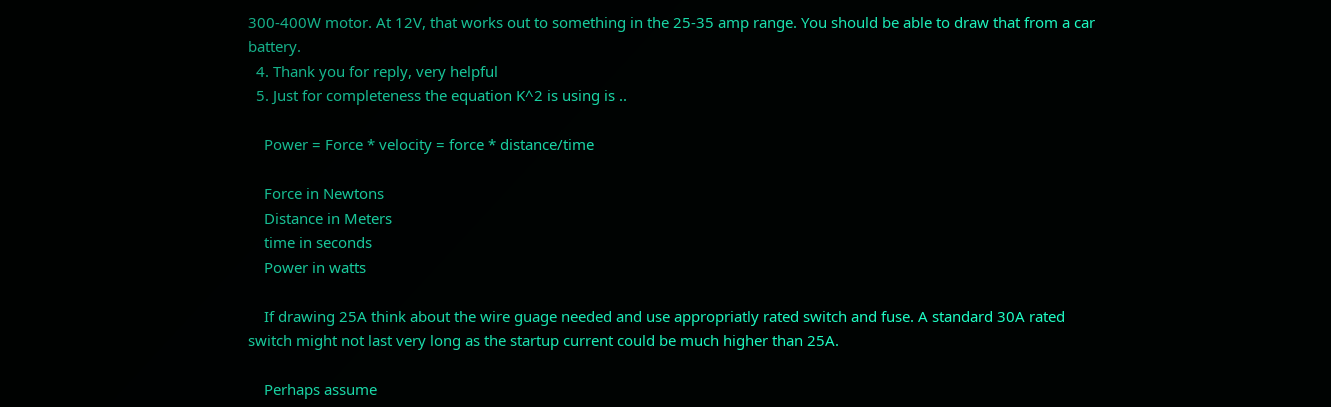300-400W motor. At 12V, that works out to something in the 25-35 amp range. You should be able to draw that from a car battery.
  4. Thank you for reply, very helpful
  5. Just for completeness the equation K^2 is using is ..

    Power = Force * velocity = force * distance/time

    Force in Newtons
    Distance in Meters
    time in seconds
    Power in watts

    If drawing 25A think about the wire guage needed and use appropriatly rated switch and fuse. A standard 30A rated switch might not last very long as the startup current could be much higher than 25A.

    Perhaps assume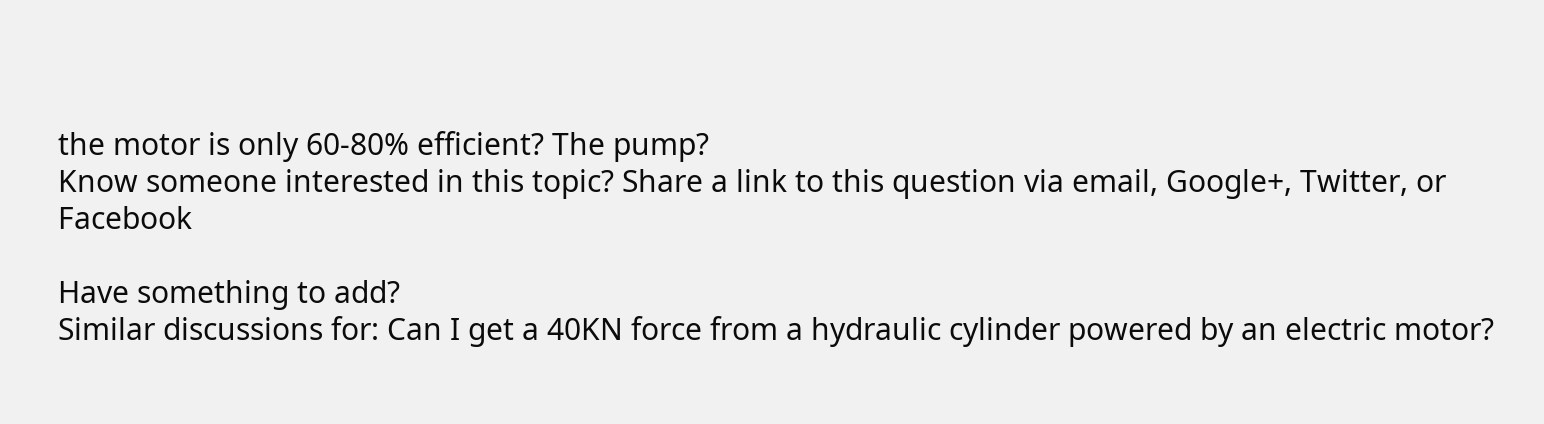the motor is only 60-80% efficient? The pump?
Know someone interested in this topic? Share a link to this question via email, Google+, Twitter, or Facebook

Have something to add?
Similar discussions for: Can I get a 40KN force from a hydraulic cylinder powered by an electric motor?